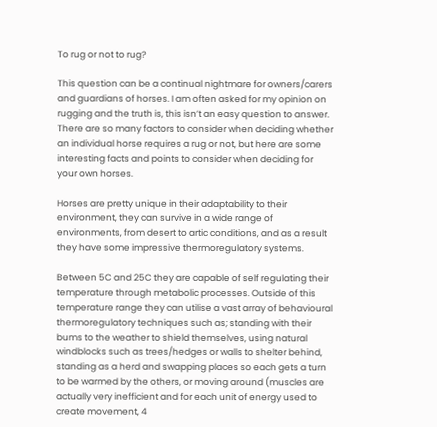To rug or not to rug?

This question can be a continual nightmare for owners/carers and guardians of horses. I am often asked for my opinion on rugging and the truth is, this isn’t an easy question to answer. There are so many factors to consider when deciding whether an individual horse requires a rug or not, but here are some interesting facts and points to consider when deciding for your own horses.

Horses are pretty unique in their adaptability to their environment, they can survive in a wide range of environments, from desert to artic conditions, and as a result they have some impressive thermoregulatory systems.

Between 5C and 25C they are capable of self regulating their temperature through metabolic processes. Outside of this temperature range they can utilise a vast array of behavioural thermoregulatory techniques such as; standing with their bums to the weather to shield themselves, using natural windblocks such as trees/hedges or walls to shelter behind, standing as a herd and swapping places so each gets a turn to be warmed by the others, or moving around (muscles are actually very inefficient and for each unit of energy used to create movement, 4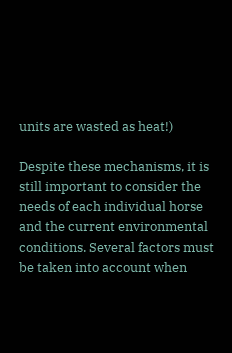units are wasted as heat!)

Despite these mechanisms, it is still important to consider the needs of each individual horse and the current environmental conditions. Several factors must be taken into account when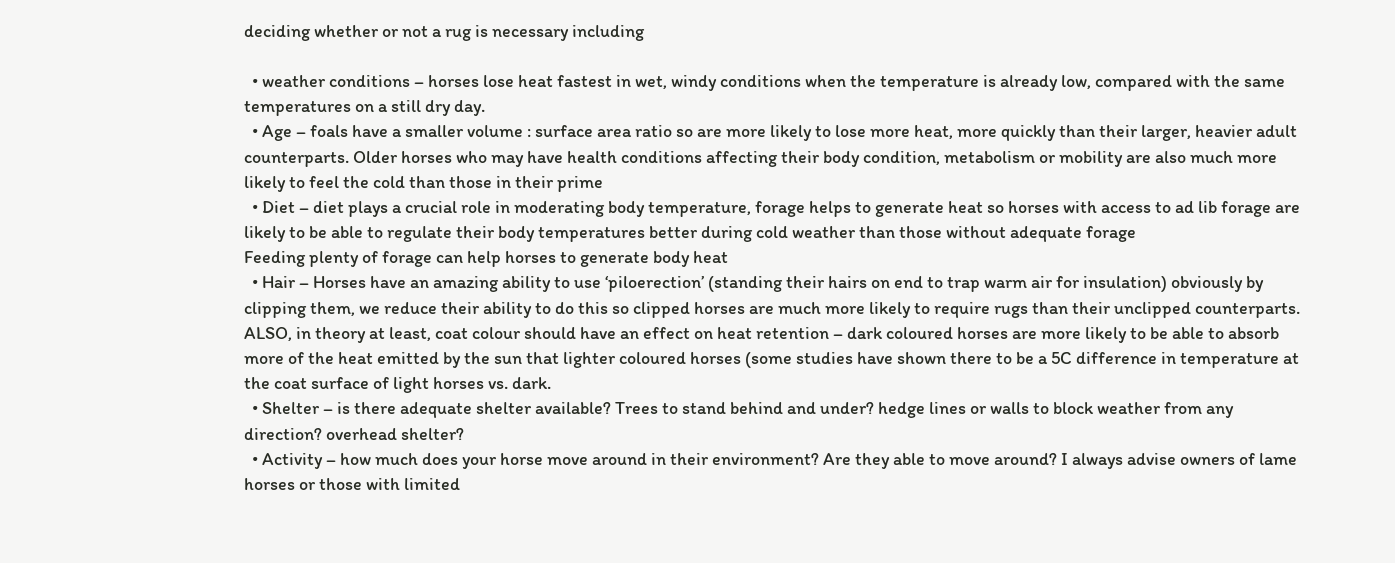deciding whether or not a rug is necessary including

  • weather conditions – horses lose heat fastest in wet, windy conditions when the temperature is already low, compared with the same temperatures on a still dry day.
  • Age – foals have a smaller volume : surface area ratio so are more likely to lose more heat, more quickly than their larger, heavier adult counterparts. Older horses who may have health conditions affecting their body condition, metabolism or mobility are also much more likely to feel the cold than those in their prime
  • Diet – diet plays a crucial role in moderating body temperature, forage helps to generate heat so horses with access to ad lib forage are likely to be able to regulate their body temperatures better during cold weather than those without adequate forage
Feeding plenty of forage can help horses to generate body heat
  • Hair – Horses have an amazing ability to use ‘piloerection’ (standing their hairs on end to trap warm air for insulation) obviously by clipping them, we reduce their ability to do this so clipped horses are much more likely to require rugs than their unclipped counterparts. ALSO, in theory at least, coat colour should have an effect on heat retention – dark coloured horses are more likely to be able to absorb more of the heat emitted by the sun that lighter coloured horses (some studies have shown there to be a 5C difference in temperature at the coat surface of light horses vs. dark.
  • Shelter – is there adequate shelter available? Trees to stand behind and under? hedge lines or walls to block weather from any direction? overhead shelter?
  • Activity – how much does your horse move around in their environment? Are they able to move around? I always advise owners of lame horses or those with limited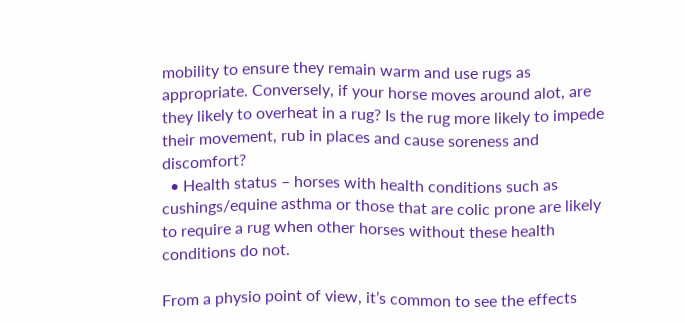mobility to ensure they remain warm and use rugs as appropriate. Conversely, if your horse moves around alot, are they likely to overheat in a rug? Is the rug more likely to impede their movement, rub in places and cause soreness and discomfort?
  • Health status – horses with health conditions such as cushings/equine asthma or those that are colic prone are likely to require a rug when other horses without these health conditions do not.

From a physio point of view, it’s common to see the effects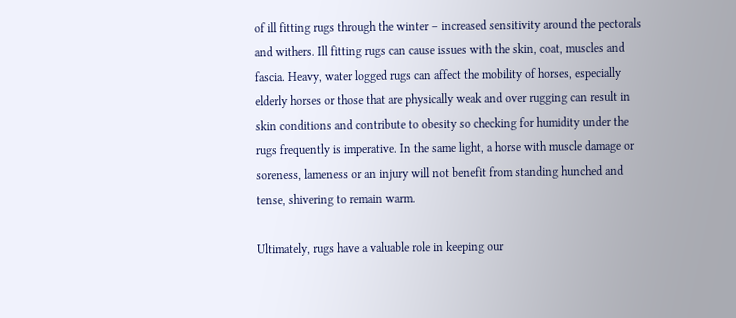of ill fitting rugs through the winter – increased sensitivity around the pectorals and withers. Ill fitting rugs can cause issues with the skin, coat, muscles and fascia. Heavy, water logged rugs can affect the mobility of horses, especially elderly horses or those that are physically weak and over rugging can result in skin conditions and contribute to obesity so checking for humidity under the rugs frequently is imperative. In the same light, a horse with muscle damage or soreness, lameness or an injury will not benefit from standing hunched and tense, shivering to remain warm.

Ultimately, rugs have a valuable role in keeping our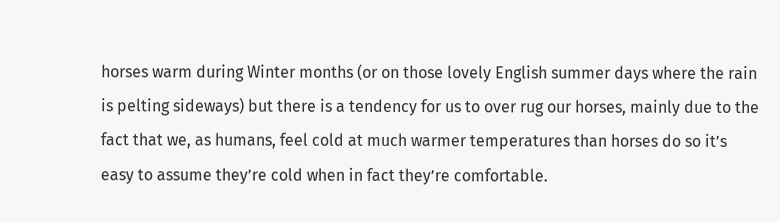horses warm during Winter months (or on those lovely English summer days where the rain is pelting sideways) but there is a tendency for us to over rug our horses, mainly due to the fact that we, as humans, feel cold at much warmer temperatures than horses do so it’s easy to assume they’re cold when in fact they’re comfortable.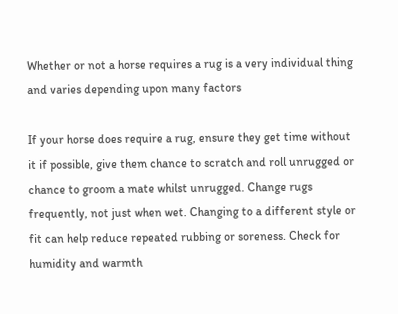Whether or not a horse requires a rug is a very individual thing and varies depending upon many factors

If your horse does require a rug, ensure they get time without it if possible, give them chance to scratch and roll unrugged or chance to groom a mate whilst unrugged. Change rugs frequently, not just when wet. Changing to a different style or fit can help reduce repeated rubbing or soreness. Check for humidity and warmth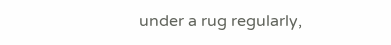under a rug regularly,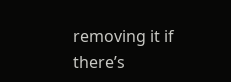removing it if there’s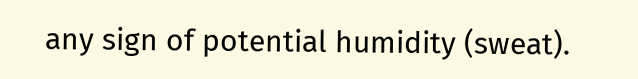any sign of potential humidity (sweat).